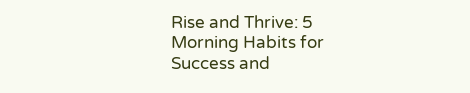Rise and Thrive: 5 Morning Habits for Success and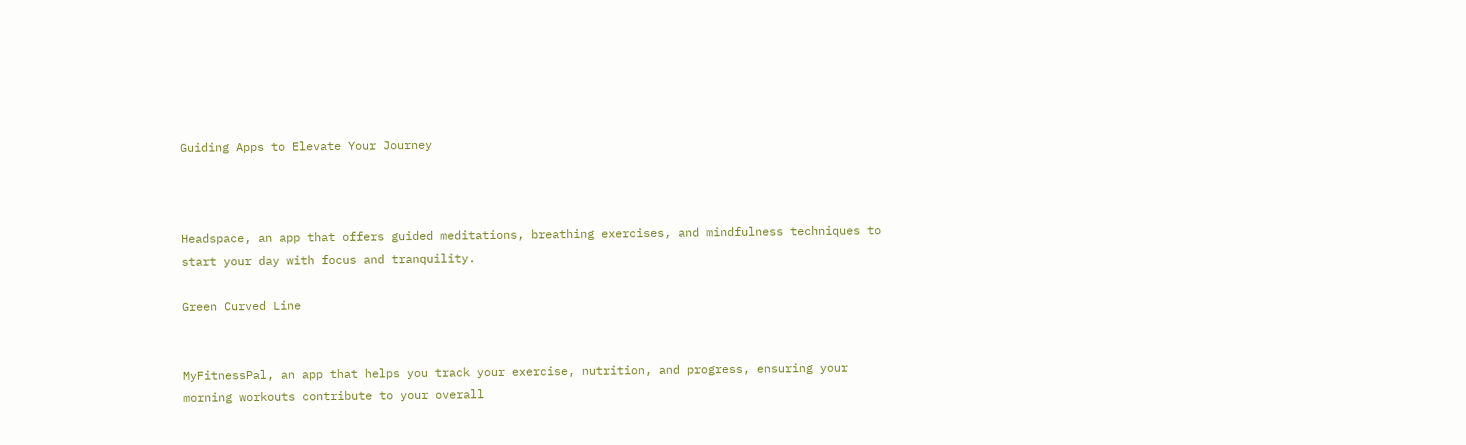Guiding Apps to Elevate Your Journey



Headspace, an app that offers guided meditations, breathing exercises, and mindfulness techniques to start your day with focus and tranquility.

Green Curved Line


MyFitnessPal, an app that helps you track your exercise, nutrition, and progress, ensuring your morning workouts contribute to your overall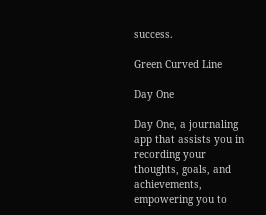success.

Green Curved Line

Day One

Day One, a journaling app that assists you in recording your thoughts, goals, and achievements, empowering you to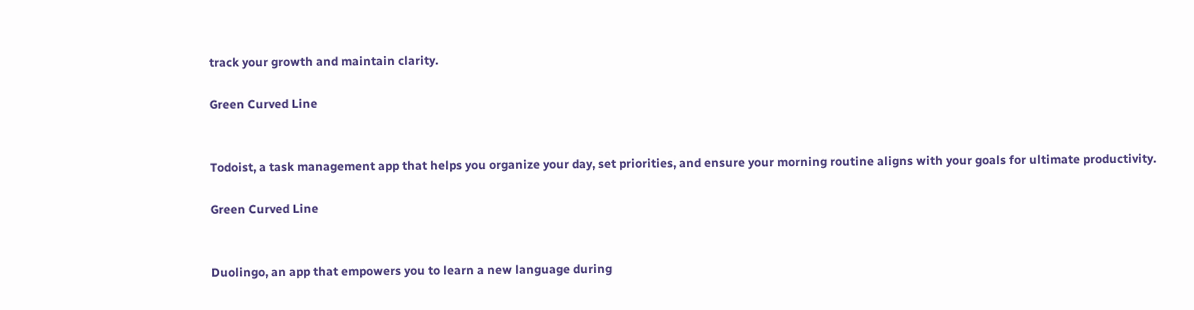track your growth and maintain clarity.

Green Curved Line


Todoist, a task management app that helps you organize your day, set priorities, and ensure your morning routine aligns with your goals for ultimate productivity.

Green Curved Line


Duolingo, an app that empowers you to learn a new language during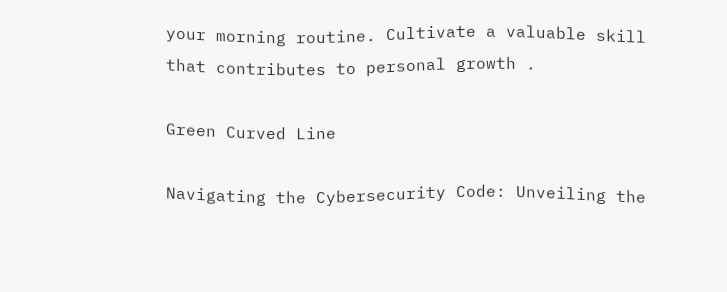your morning routine. Cultivate a valuable skill that contributes to personal growth .

Green Curved Line

Navigating the Cybersecurity Code: Unveiling the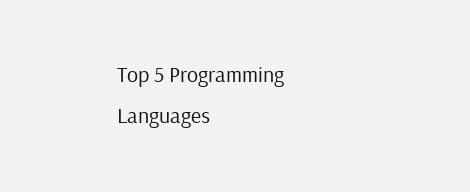Top 5 Programming Languages